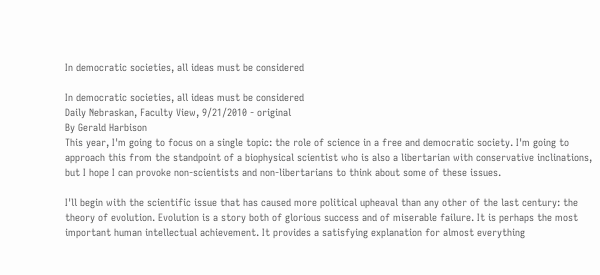In democratic societies, all ideas must be considered

In democratic societies, all ideas must be considered
Daily Nebraskan, Faculty View, 9/21/2010 - original
By Gerald Harbison
This year, I'm going to focus on a single topic: the role of science in a free and democratic society. I'm going to approach this from the standpoint of a biophysical scientist who is also a libertarian with conservative inclinations, but I hope I can provoke non-scientists and non-libertarians to think about some of these issues.

I'll begin with the scientific issue that has caused more political upheaval than any other of the last century: the theory of evolution. Evolution is a story both of glorious success and of miserable failure. It is perhaps the most important human intellectual achievement. It provides a satisfying explanation for almost everything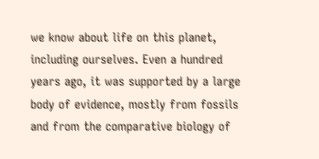we know about life on this planet, including ourselves. Even a hundred years ago, it was supported by a large body of evidence, mostly from fossils and from the comparative biology of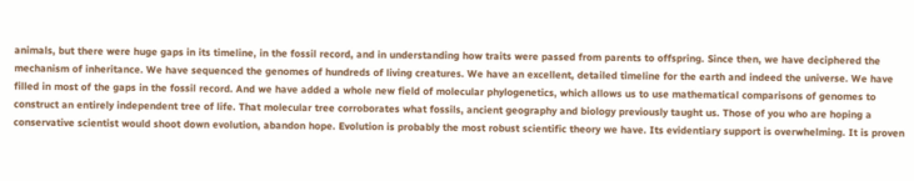animals, but there were huge gaps in its timeline, in the fossil record, and in understanding how traits were passed from parents to offspring. Since then, we have deciphered the mechanism of inheritance. We have sequenced the genomes of hundreds of living creatures. We have an excellent, detailed timeline for the earth and indeed the universe. We have filled in most of the gaps in the fossil record. And we have added a whole new field of molecular phylogenetics, which allows us to use mathematical comparisons of genomes to construct an entirely independent tree of life. That molecular tree corroborates what fossils, ancient geography and biology previously taught us. Those of you who are hoping a conservative scientist would shoot down evolution, abandon hope. Evolution is probably the most robust scientific theory we have. Its evidentiary support is overwhelming. It is proven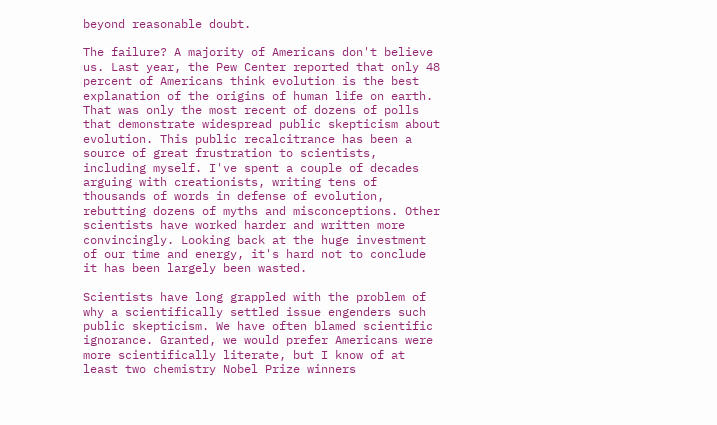beyond reasonable doubt.

The failure? A majority of Americans don't believe us. Last year, the Pew Center reported that only 48 percent of Americans think evolution is the best explanation of the origins of human life on earth. That was only the most recent of dozens of polls that demonstrate widespread public skepticism about evolution. This public recalcitrance has been a source of great frustration to scientists, including myself. I've spent a couple of decades arguing with creationists, writing tens of thousands of words in defense of evolution, rebutting dozens of myths and misconceptions. Other scientists have worked harder and written more convincingly. Looking back at the huge investment of our time and energy, it's hard not to conclude it has been largely been wasted.

Scientists have long grappled with the problem of why a scientifically settled issue engenders such public skepticism. We have often blamed scientific ignorance. Granted, we would prefer Americans were more scientifically literate, but I know of at least two chemistry Nobel Prize winners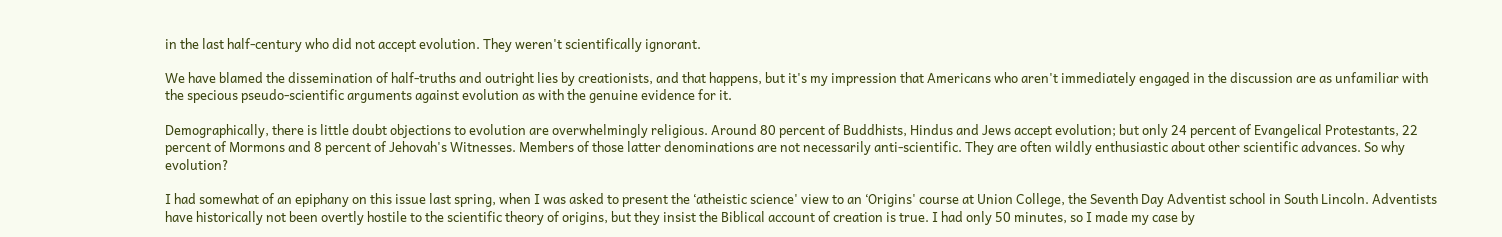in the last half-century who did not accept evolution. They weren't scientifically ignorant.

We have blamed the dissemination of half-truths and outright lies by creationists, and that happens, but it's my impression that Americans who aren't immediately engaged in the discussion are as unfamiliar with the specious pseudo-scientific arguments against evolution as with the genuine evidence for it.

Demographically, there is little doubt objections to evolution are overwhelmingly religious. Around 80 percent of Buddhists, Hindus and Jews accept evolution; but only 24 percent of Evangelical Protestants, 22 percent of Mormons and 8 percent of Jehovah's Witnesses. Members of those latter denominations are not necessarily anti-scientific. They are often wildly enthusiastic about other scientific advances. So why evolution?

I had somewhat of an epiphany on this issue last spring, when I was asked to present the ‘atheistic science' view to an ‘Origins' course at Union College, the Seventh Day Adventist school in South Lincoln. Adventists have historically not been overtly hostile to the scientific theory of origins, but they insist the Biblical account of creation is true. I had only 50 minutes, so I made my case by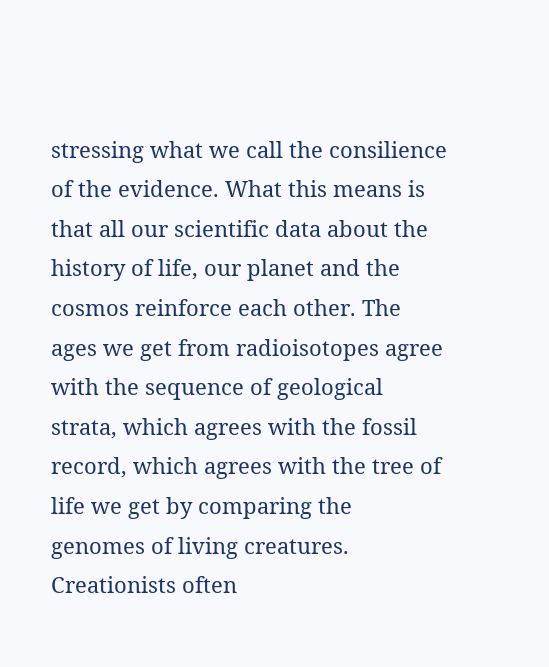stressing what we call the consilience of the evidence. What this means is that all our scientific data about the history of life, our planet and the cosmos reinforce each other. The ages we get from radioisotopes agree with the sequence of geological strata, which agrees with the fossil record, which agrees with the tree of life we get by comparing the genomes of living creatures. Creationists often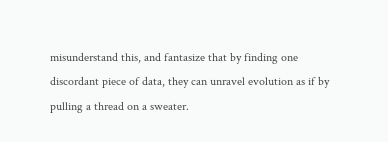misunderstand this, and fantasize that by finding one discordant piece of data, they can unravel evolution as if by pulling a thread on a sweater.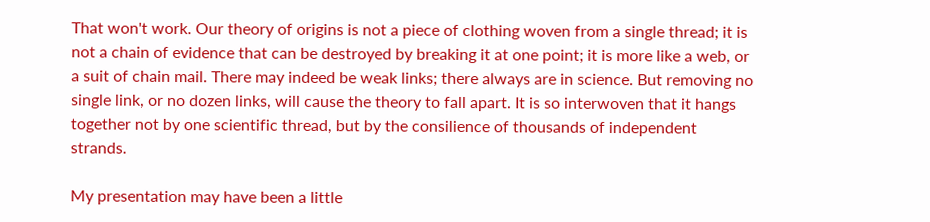That won't work. Our theory of origins is not a piece of clothing woven from a single thread; it is not a chain of evidence that can be destroyed by breaking it at one point; it is more like a web, or a suit of chain mail. There may indeed be weak links; there always are in science. But removing no single link, or no dozen links, will cause the theory to fall apart. It is so interwoven that it hangs together not by one scientific thread, but by the consilience of thousands of independent strands.

My presentation may have been a little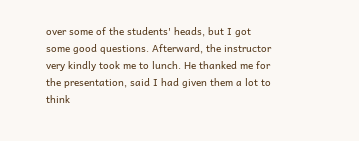over some of the students' heads, but I got some good questions. Afterward, the instructor very kindly took me to lunch. He thanked me for the presentation, said I had given them a lot to think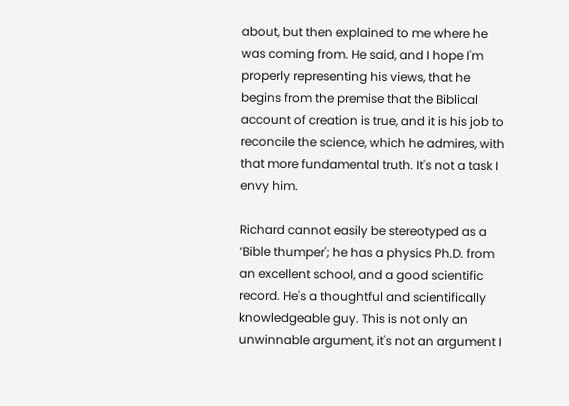about, but then explained to me where he was coming from. He said, and I hope I'm properly representing his views, that he begins from the premise that the Biblical account of creation is true, and it is his job to reconcile the science, which he admires, with that more fundamental truth. It's not a task I envy him.

Richard cannot easily be stereotyped as a ‘Bible thumper'; he has a physics Ph.D. from an excellent school, and a good scientific record. He's a thoughtful and scientifically knowledgeable guy. This is not only an unwinnable argument, it's not an argument I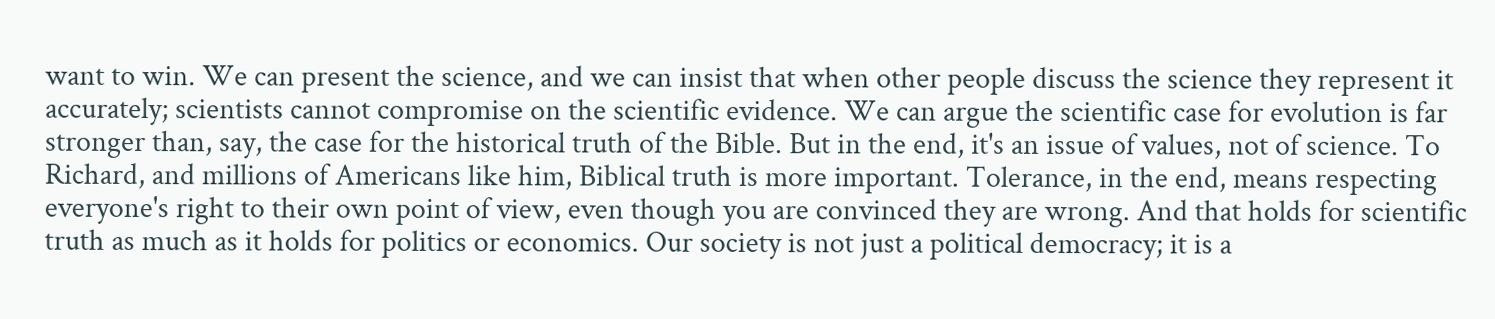want to win. We can present the science, and we can insist that when other people discuss the science they represent it accurately; scientists cannot compromise on the scientific evidence. We can argue the scientific case for evolution is far stronger than, say, the case for the historical truth of the Bible. But in the end, it's an issue of values, not of science. To Richard, and millions of Americans like him, Biblical truth is more important. Tolerance, in the end, means respecting everyone's right to their own point of view, even though you are convinced they are wrong. And that holds for scientific truth as much as it holds for politics or economics. Our society is not just a political democracy; it is a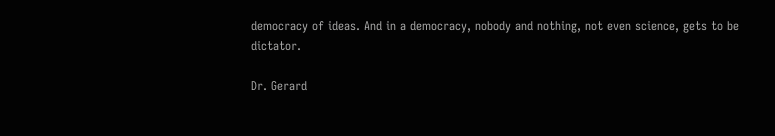democracy of ideas. And in a democracy, nobody and nothing, not even science, gets to be dictator.

Dr. Gerard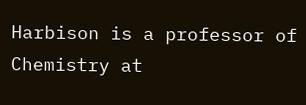Harbison is a professor of Chemistry at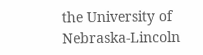the University of Nebraska-Lincoln